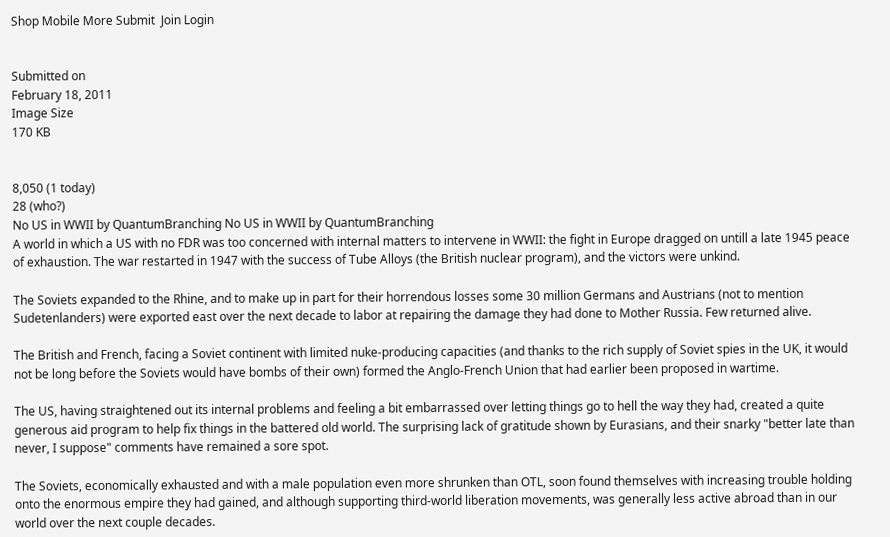Shop Mobile More Submit  Join Login


Submitted on
February 18, 2011
Image Size
170 KB


8,050 (1 today)
28 (who?)
No US in WWII by QuantumBranching No US in WWII by QuantumBranching
A world in which a US with no FDR was too concerned with internal matters to intervene in WWII: the fight in Europe dragged on untill a late 1945 peace of exhaustion. The war restarted in 1947 with the success of Tube Alloys (the British nuclear program), and the victors were unkind.

The Soviets expanded to the Rhine, and to make up in part for their horrendous losses some 30 million Germans and Austrians (not to mention Sudetenlanders) were exported east over the next decade to labor at repairing the damage they had done to Mother Russia. Few returned alive.

The British and French, facing a Soviet continent with limited nuke-producing capacities (and thanks to the rich supply of Soviet spies in the UK, it would not be long before the Soviets would have bombs of their own) formed the Anglo-French Union that had earlier been proposed in wartime.

The US, having straightened out its internal problems and feeling a bit embarrassed over letting things go to hell the way they had, created a quite generous aid program to help fix things in the battered old world. The surprising lack of gratitude shown by Eurasians, and their snarky "better late than never, I suppose" comments have remained a sore spot.

The Soviets, economically exhausted and with a male population even more shrunken than OTL, soon found themselves with increasing trouble holding onto the enormous empire they had gained, and although supporting third-world liberation movements, was generally less active abroad than in our world over the next couple decades.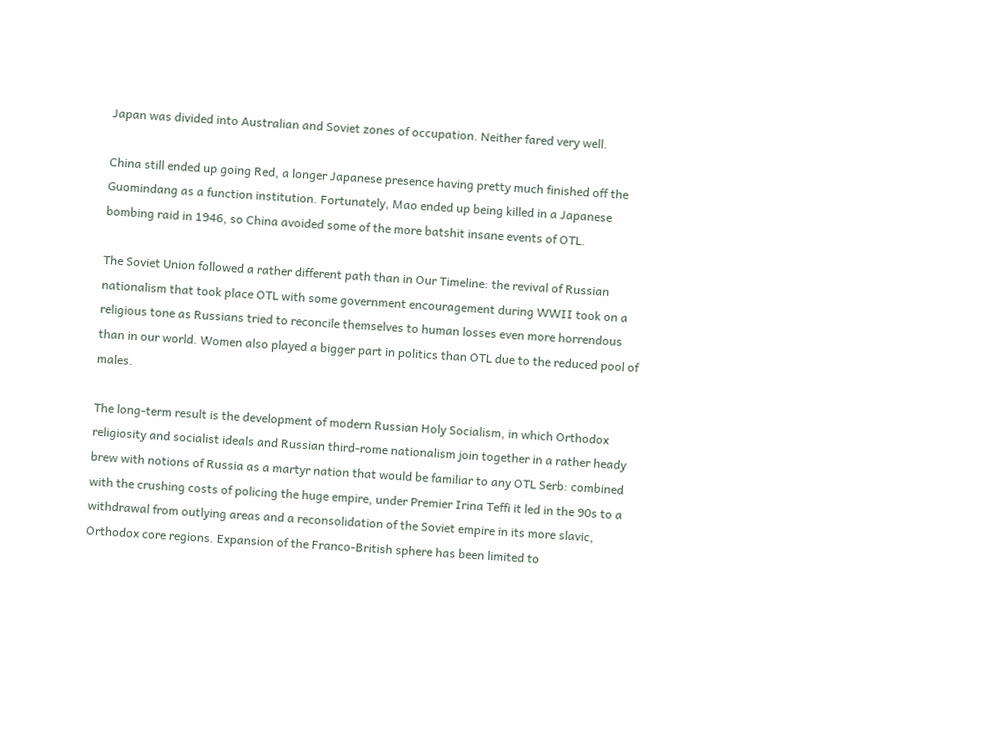Japan was divided into Australian and Soviet zones of occupation. Neither fared very well.

China still ended up going Red, a longer Japanese presence having pretty much finished off the Guomindang as a function institution. Fortunately, Mao ended up being killed in a Japanese bombing raid in 1946, so China avoided some of the more batshit insane events of OTL.

The Soviet Union followed a rather different path than in Our Timeline: the revival of Russian nationalism that took place OTL with some government encouragement during WWII took on a religious tone as Russians tried to reconcile themselves to human losses even more horrendous than in our world. Women also played a bigger part in politics than OTL due to the reduced pool of males.

The long-term result is the development of modern Russian Holy Socialism, in which Orthodox religiosity and socialist ideals and Russian third-rome nationalism join together in a rather heady brew with notions of Russia as a martyr nation that would be familiar to any OTL Serb: combined with the crushing costs of policing the huge empire, under Premier Irina Teffi it led in the 90s to a withdrawal from outlying areas and a reconsolidation of the Soviet empire in its more slavic, Orthodox core regions. Expansion of the Franco-British sphere has been limited to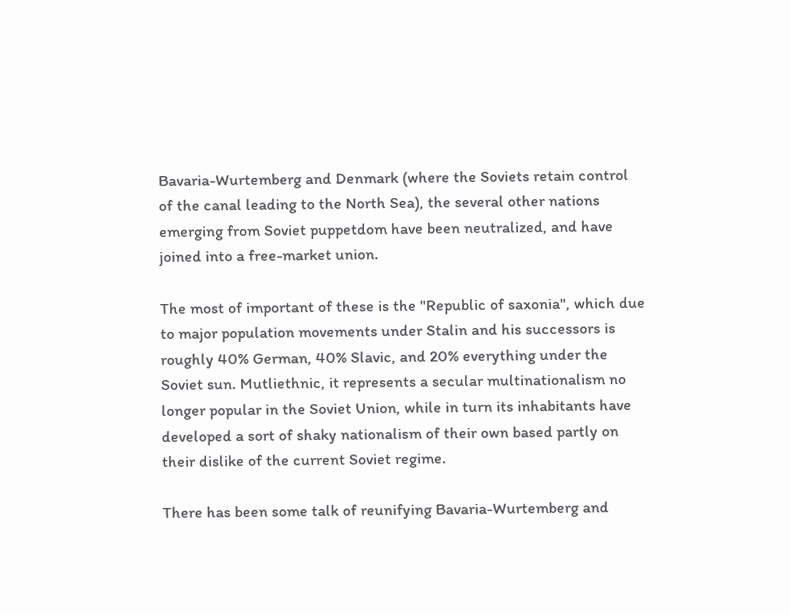Bavaria-Wurtemberg and Denmark (where the Soviets retain control of the canal leading to the North Sea), the several other nations emerging from Soviet puppetdom have been neutralized, and have joined into a free-market union.

The most of important of these is the "Republic of saxonia", which due to major population movements under Stalin and his successors is roughly 40% German, 40% Slavic, and 20% everything under the Soviet sun. Mutliethnic, it represents a secular multinationalism no longer popular in the Soviet Union, while in turn its inhabitants have developed a sort of shaky nationalism of their own based partly on their dislike of the current Soviet regime.

There has been some talk of reunifying Bavaria-Wurtemberg and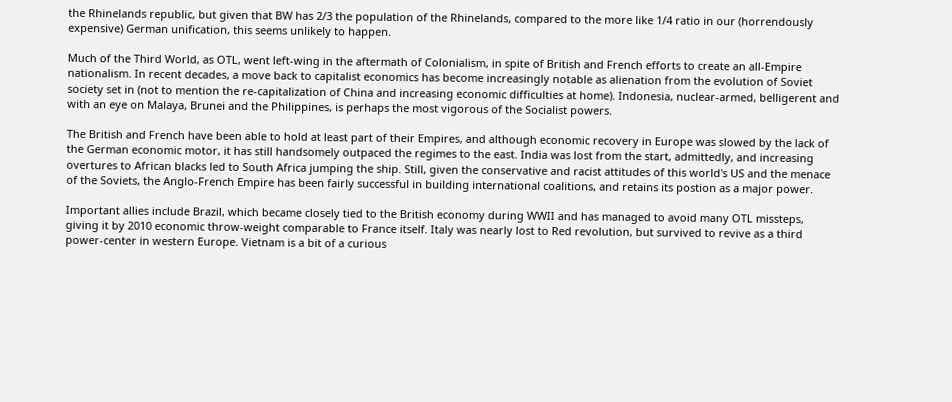the Rhinelands republic, but given that BW has 2/3 the population of the Rhinelands, compared to the more like 1/4 ratio in our (horrendously expensive) German unification, this seems unlikely to happen.

Much of the Third World, as OTL, went left-wing in the aftermath of Colonialism, in spite of British and French efforts to create an all-Empire nationalism. In recent decades, a move back to capitalist economics has become increasingly notable as alienation from the evolution of Soviet society set in (not to mention the re-capitalization of China and increasing economic difficulties at home). Indonesia, nuclear-armed, belligerent and with an eye on Malaya, Brunei and the Philippines, is perhaps the most vigorous of the Socialist powers.

The British and French have been able to hold at least part of their Empires, and although economic recovery in Europe was slowed by the lack of the German economic motor, it has still handsomely outpaced the regimes to the east. India was lost from the start, admittedly, and increasing overtures to African blacks led to South Africa jumping the ship. Still, given the conservative and racist attitudes of this world's US and the menace of the Soviets, the Anglo-French Empire has been fairly successful in building international coalitions, and retains its postion as a major power.

Important allies include Brazil, which became closely tied to the British economy during WWII and has managed to avoid many OTL missteps, giving it by 2010 economic throw-weight comparable to France itself. Italy was nearly lost to Red revolution, but survived to revive as a third power-center in western Europe. Vietnam is a bit of a curious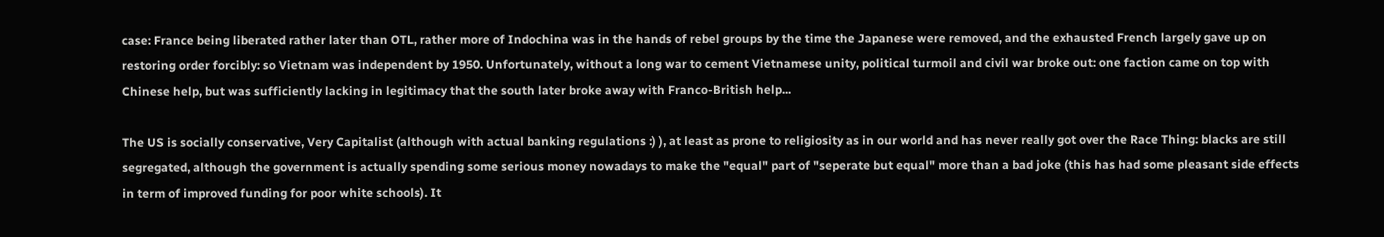case: France being liberated rather later than OTL, rather more of Indochina was in the hands of rebel groups by the time the Japanese were removed, and the exhausted French largely gave up on restoring order forcibly: so Vietnam was independent by 1950. Unfortunately, without a long war to cement Vietnamese unity, political turmoil and civil war broke out: one faction came on top with Chinese help, but was sufficiently lacking in legitimacy that the south later broke away with Franco-British help...

The US is socially conservative, Very Capitalist (although with actual banking regulations :) ), at least as prone to religiosity as in our world and has never really got over the Race Thing: blacks are still segregated, although the government is actually spending some serious money nowadays to make the "equal" part of "seperate but equal" more than a bad joke (this has had some pleasant side effects in term of improved funding for poor white schools). It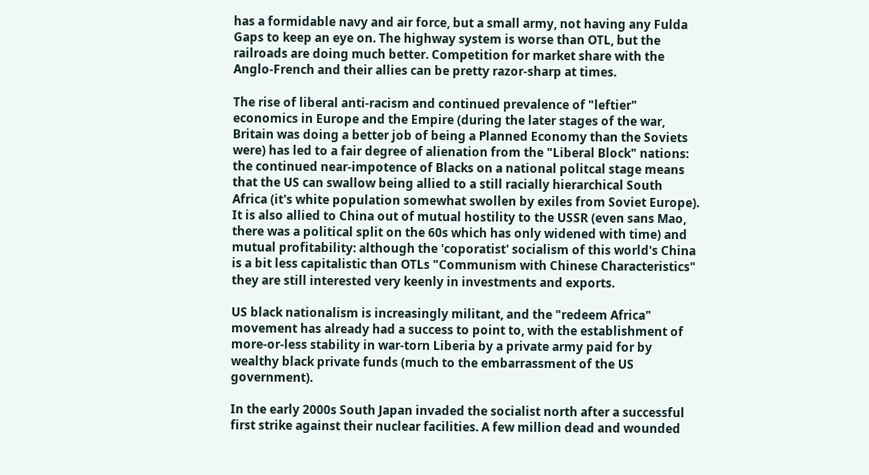has a formidable navy and air force, but a small army, not having any Fulda Gaps to keep an eye on. The highway system is worse than OTL, but the railroads are doing much better. Competition for market share with the Anglo-French and their allies can be pretty razor-sharp at times.

The rise of liberal anti-racism and continued prevalence of "leftier" economics in Europe and the Empire (during the later stages of the war, Britain was doing a better job of being a Planned Economy than the Soviets were) has led to a fair degree of alienation from the "Liberal Block" nations: the continued near-impotence of Blacks on a national politcal stage means that the US can swallow being allied to a still racially hierarchical South Africa (it's white population somewhat swollen by exiles from Soviet Europe). It is also allied to China out of mutual hostility to the USSR (even sans Mao, there was a political split on the 60s which has only widened with time) and mutual profitability: although the 'coporatist' socialism of this world's China is a bit less capitalistic than OTLs "Communism with Chinese Characteristics" they are still interested very keenly in investments and exports.

US black nationalism is increasingly militant, and the "redeem Africa" movement has already had a success to point to, with the establishment of more-or-less stability in war-torn Liberia by a private army paid for by wealthy black private funds (much to the embarrassment of the US government).

In the early 2000s South Japan invaded the socialist north after a successful first strike against their nuclear facilities. A few million dead and wounded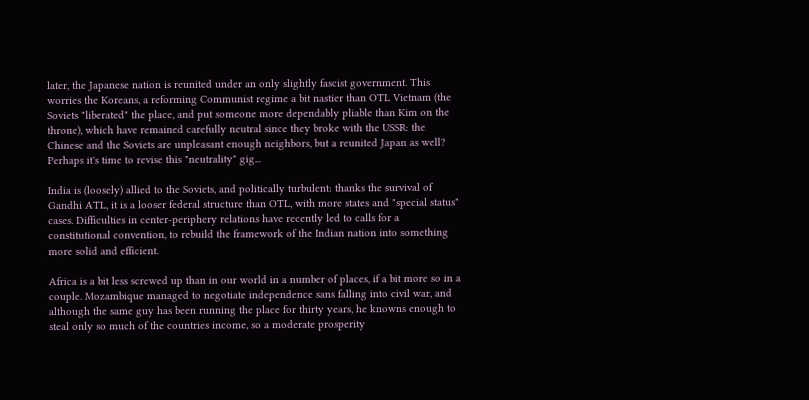later, the Japanese nation is reunited under an only slightly fascist government. This worries the Koreans, a reforming Communist regime a bit nastier than OTL Vietnam (the Soviets "liberated" the place, and put someone more dependably pliable than Kim on the throne), which have remained carefully neutral since they broke with the USSR: the Chinese and the Soviets are unpleasant enough neighbors, but a reunited Japan as well? Perhaps it's time to revise this "neutrality" gig...

India is (loosely) allied to the Soviets, and politically turbulent: thanks the survival of Gandhi ATL, it is a looser federal structure than OTL, with more states and "special status" cases. Difficulties in center-periphery relations have recently led to calls for a constitutional convention, to rebuild the framework of the Indian nation into something more solid and efficient.

Africa is a bit less screwed up than in our world in a number of places, if a bit more so in a couple. Mozambique managed to negotiate independence sans falling into civil war, and although the same guy has been running the place for thirty years, he knowns enough to steal only so much of the countries income, so a moderate prosperity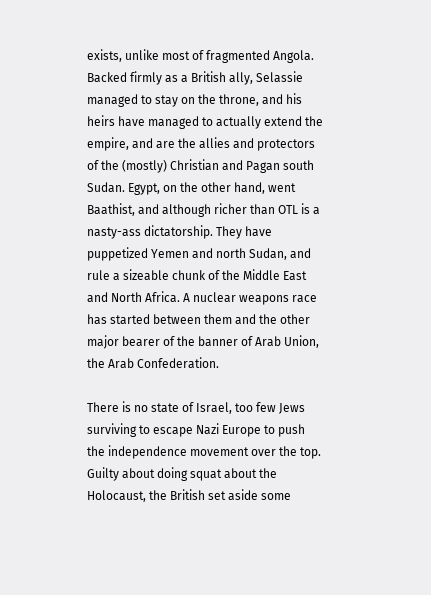exists, unlike most of fragmented Angola. Backed firmly as a British ally, Selassie managed to stay on the throne, and his heirs have managed to actually extend the empire, and are the allies and protectors of the (mostly) Christian and Pagan south Sudan. Egypt, on the other hand, went Baathist, and although richer than OTL is a nasty-ass dictatorship. They have puppetized Yemen and north Sudan, and rule a sizeable chunk of the Middle East and North Africa. A nuclear weapons race has started between them and the other major bearer of the banner of Arab Union, the Arab Confederation.

There is no state of Israel, too few Jews surviving to escape Nazi Europe to push the independence movement over the top. Guilty about doing squat about the Holocaust, the British set aside some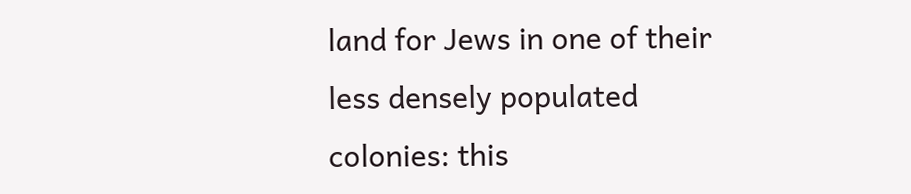land for Jews in one of their less densely populated colonies: this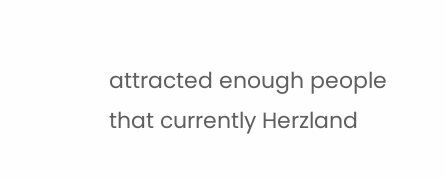attracted enough people that currently Herzland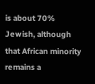is about 70% Jewish, although that African minority remains a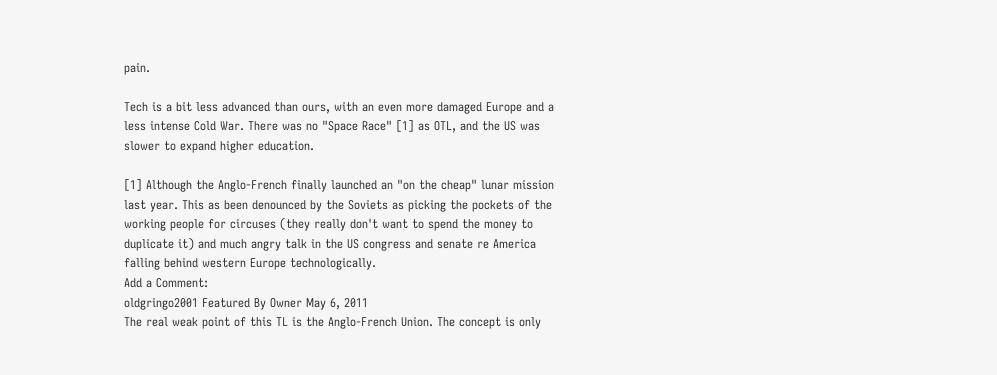pain.

Tech is a bit less advanced than ours, with an even more damaged Europe and a less intense Cold War. There was no "Space Race" [1] as OTL, and the US was slower to expand higher education.

[1] Although the Anglo-French finally launched an "on the cheap" lunar mission last year. This as been denounced by the Soviets as picking the pockets of the working people for circuses (they really don't want to spend the money to duplicate it) and much angry talk in the US congress and senate re America falling behind western Europe technologically.
Add a Comment:
oldgringo2001 Featured By Owner May 6, 2011
The real weak point of this TL is the Anglo-French Union. The concept is only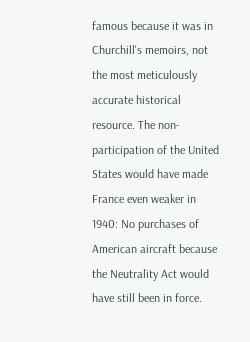famous because it was in Churchill's memoirs, not the most meticulously accurate historical resource. The non-participation of the United States would have made France even weaker in 1940: No purchases of American aircraft because the Neutrality Act would have still been in force.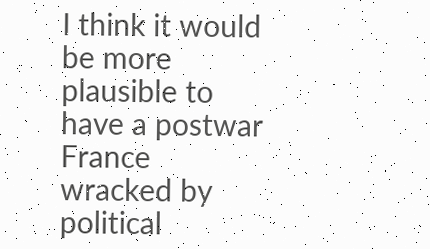I think it would be more plausible to have a postwar France wracked by political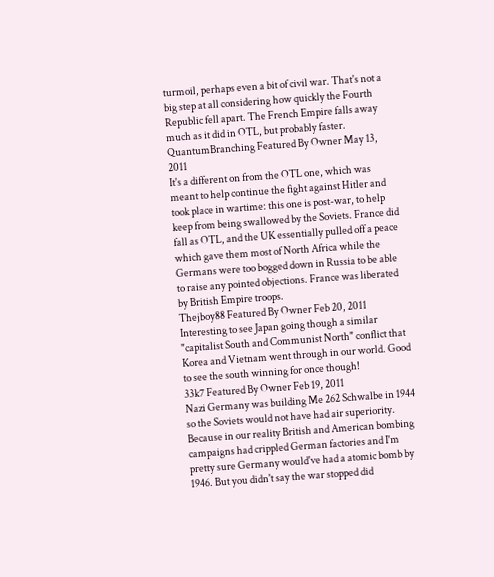turmoil, perhaps even a bit of civil war. That's not a big step at all considering how quickly the Fourth Republic fell apart. The French Empire falls away much as it did in OTL, but probably faster.
QuantumBranching Featured By Owner May 13, 2011
It's a different on from the OTL one, which was meant to help continue the fight against Hitler and took place in wartime: this one is post-war, to help keep from being swallowed by the Soviets. France did fall as OTL, and the UK essentially pulled off a peace which gave them most of North Africa while the Germans were too bogged down in Russia to be able to raise any pointed objections. France was liberated by British Empire troops.
Thejboy88 Featured By Owner Feb 20, 2011
Interesting to see Japan going though a similar "capitalist South and Communist North" conflict that Korea and Vietnam went through in our world. Good to see the south winning for once though!
33k7 Featured By Owner Feb 19, 2011
Nazi Germany was building Me 262 Schwalbe in 1944 so the Soviets would not have had air superiority. Because in our reality British and American bombing campaigns had crippled German factories and I'm pretty sure Germany would've had a atomic bomb by 1946. But you didn't say the war stopped did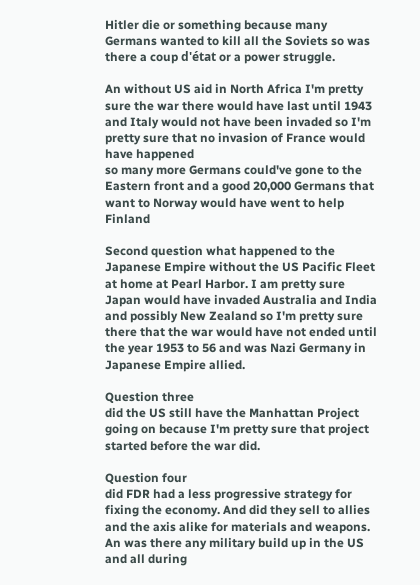Hitler die or something because many Germans wanted to kill all the Soviets so was there a coup d'état or a power struggle.

An without US aid in North Africa I'm pretty sure the war there would have last until 1943 and Italy would not have been invaded so I'm pretty sure that no invasion of France would have happened
so many more Germans could've gone to the Eastern front and a good 20,000 Germans that want to Norway would have went to help Finland

Second question what happened to the Japanese Empire without the US Pacific Fleet at home at Pearl Harbor. I am pretty sure Japan would have invaded Australia and India and possibly New Zealand so I'm pretty sure there that the war would have not ended until the year 1953 to 56 and was Nazi Germany in Japanese Empire allied.

Question three
did the US still have the Manhattan Project going on because I'm pretty sure that project started before the war did.

Question four
did FDR had a less progressive strategy for fixing the economy. And did they sell to allies and the axis alike for materials and weapons. An was there any military build up in the US and all during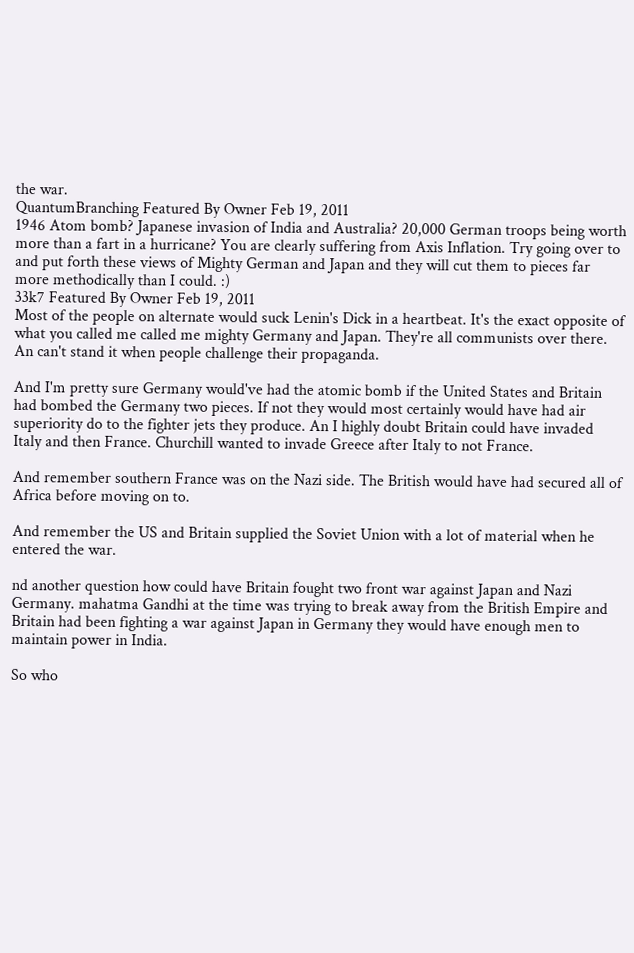the war.
QuantumBranching Featured By Owner Feb 19, 2011
1946 Atom bomb? Japanese invasion of India and Australia? 20,000 German troops being worth more than a fart in a hurricane? You are clearly suffering from Axis Inflation. Try going over to and put forth these views of Mighty German and Japan and they will cut them to pieces far more methodically than I could. :)
33k7 Featured By Owner Feb 19, 2011
Most of the people on alternate would suck Lenin's Dick in a heartbeat. It's the exact opposite of what you called me called me mighty Germany and Japan. They're all communists over there. An can't stand it when people challenge their propaganda.

And I'm pretty sure Germany would've had the atomic bomb if the United States and Britain had bombed the Germany two pieces. If not they would most certainly would have had air superiority do to the fighter jets they produce. An I highly doubt Britain could have invaded Italy and then France. Churchill wanted to invade Greece after Italy to not France.

And remember southern France was on the Nazi side. The British would have had secured all of Africa before moving on to.

And remember the US and Britain supplied the Soviet Union with a lot of material when he entered the war.

nd another question how could have Britain fought two front war against Japan and Nazi Germany. mahatma Gandhi at the time was trying to break away from the British Empire and Britain had been fighting a war against Japan in Germany they would have enough men to maintain power in India.

So who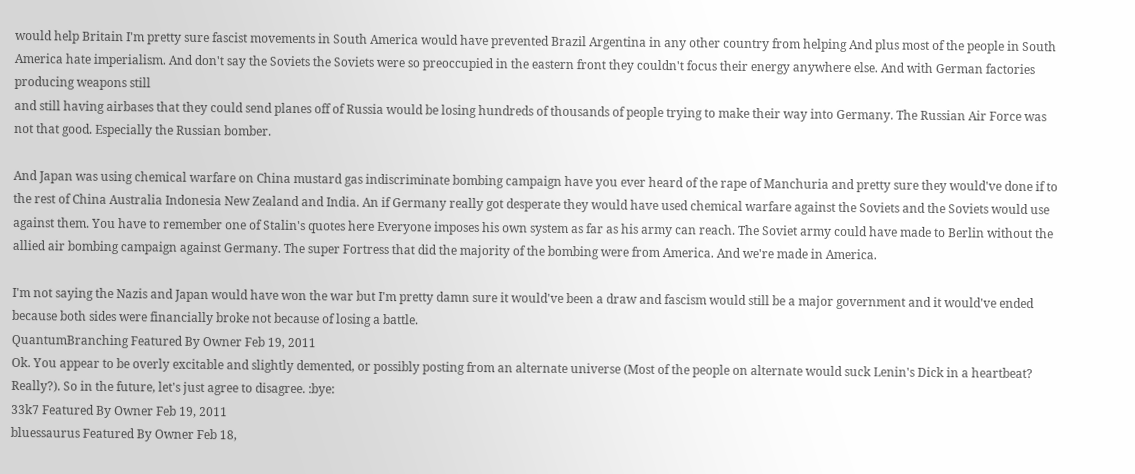would help Britain I'm pretty sure fascist movements in South America would have prevented Brazil Argentina in any other country from helping And plus most of the people in South America hate imperialism. And don't say the Soviets the Soviets were so preoccupied in the eastern front they couldn't focus their energy anywhere else. And with German factories producing weapons still
and still having airbases that they could send planes off of Russia would be losing hundreds of thousands of people trying to make their way into Germany. The Russian Air Force was not that good. Especially the Russian bomber.

And Japan was using chemical warfare on China mustard gas indiscriminate bombing campaign have you ever heard of the rape of Manchuria and pretty sure they would've done if to the rest of China Australia Indonesia New Zealand and India. An if Germany really got desperate they would have used chemical warfare against the Soviets and the Soviets would use against them. You have to remember one of Stalin's quotes here Everyone imposes his own system as far as his army can reach. The Soviet army could have made to Berlin without the allied air bombing campaign against Germany. The super Fortress that did the majority of the bombing were from America. And we're made in America.

I'm not saying the Nazis and Japan would have won the war but I'm pretty damn sure it would've been a draw and fascism would still be a major government and it would've ended because both sides were financially broke not because of losing a battle.
QuantumBranching Featured By Owner Feb 19, 2011
Ok. You appear to be overly excitable and slightly demented, or possibly posting from an alternate universe (Most of the people on alternate would suck Lenin's Dick in a heartbeat? Really?). So in the future, let's just agree to disagree. :bye:
33k7 Featured By Owner Feb 19, 2011
bluessaurus Featured By Owner Feb 18,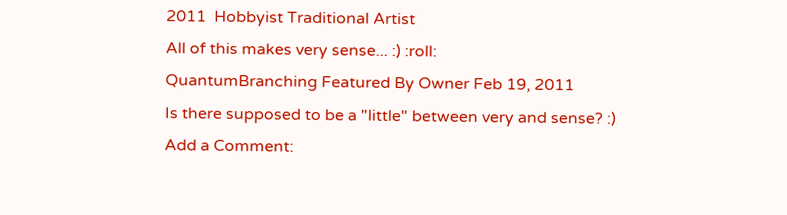2011  Hobbyist Traditional Artist
All of this makes very sense... :) :roll:
QuantumBranching Featured By Owner Feb 19, 2011
Is there supposed to be a "little" between very and sense? :)
Add a Comment: